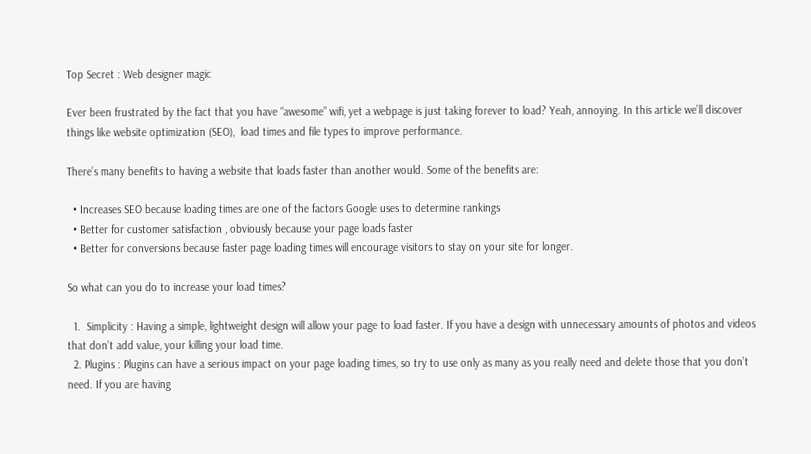Top Secret : Web designer magic

Ever been frustrated by the fact that you have “awesome” wifi, yet a webpage is just taking forever to load? Yeah, annoying. In this article we’ll discover things like website optimization (SEO),  load times and file types to improve performance.

There’s many benefits to having a website that loads faster than another would. Some of the benefits are:

  • Increases SEO because loading times are one of the factors Google uses to determine rankings
  • Better for customer satisfaction , obviously because your page loads faster
  • Better for conversions because faster page loading times will encourage visitors to stay on your site for longer.

So what can you do to increase your load times?

  1.  Simplicity : Having a simple, lightweight design will allow your page to load faster. If you have a design with unnecessary amounts of photos and videos that don’t add value, your killing your load time.
  2. Plugins : Plugins can have a serious impact on your page loading times, so try to use only as many as you really need and delete those that you don’t need. If you are having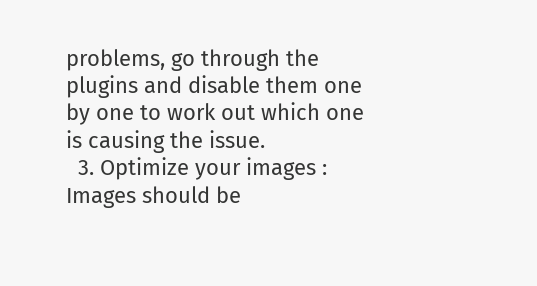problems, go through the plugins and disable them one by one to work out which one is causing the issue.
  3. Optimize your images : Images should be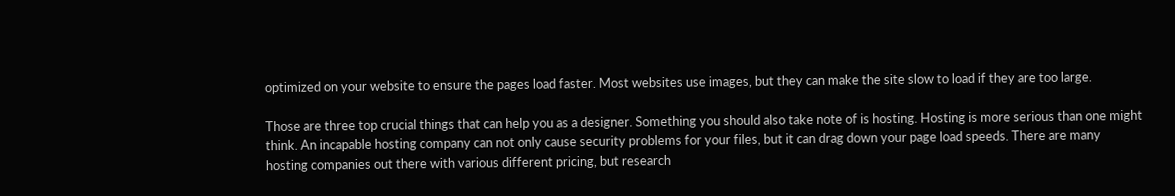optimized on your website to ensure the pages load faster. Most websites use images, but they can make the site slow to load if they are too large.

Those are three top crucial things that can help you as a designer. Something you should also take note of is hosting. Hosting is more serious than one might think. An incapable hosting company can not only cause security problems for your files, but it can drag down your page load speeds. There are many hosting companies out there with various different pricing, but research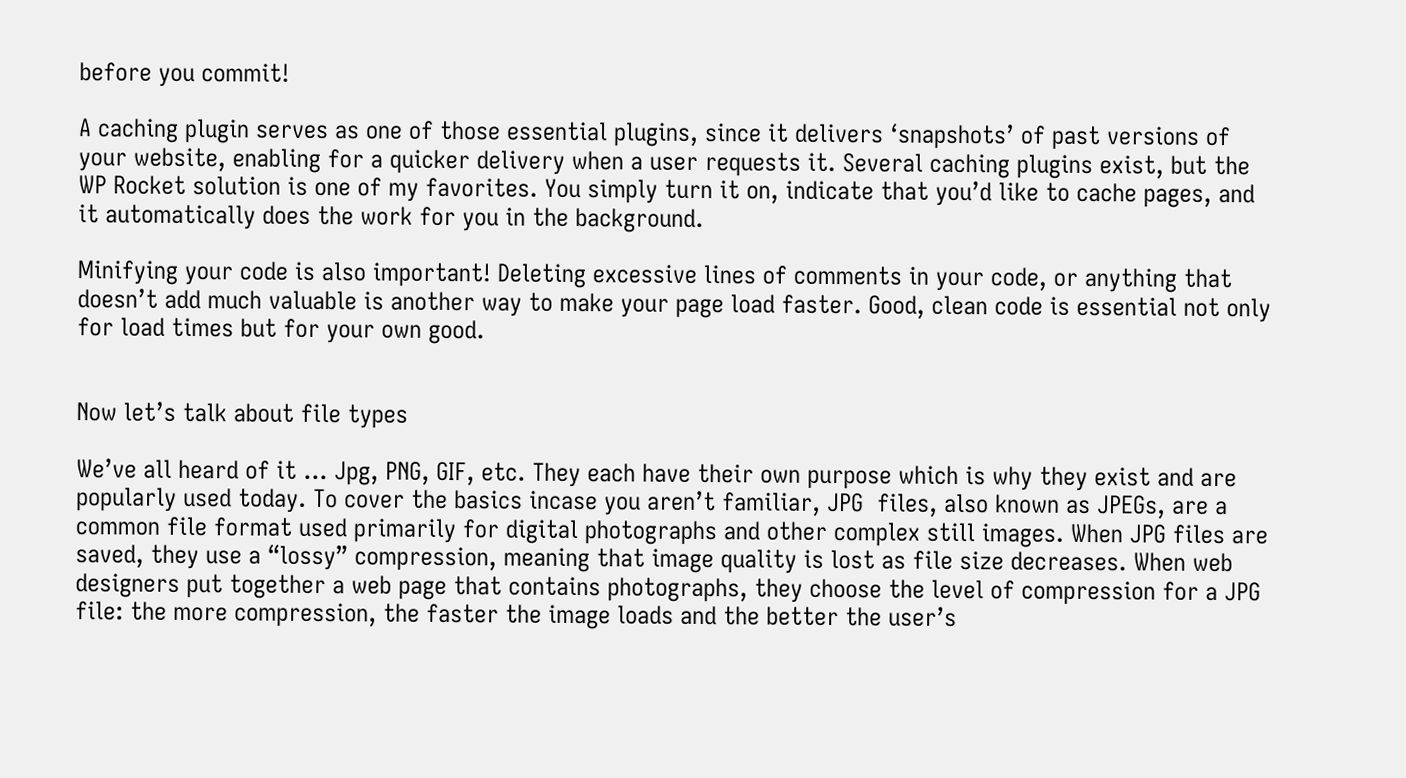before you commit!

A caching plugin serves as one of those essential plugins, since it delivers ‘snapshots’ of past versions of your website, enabling for a quicker delivery when a user requests it. Several caching plugins exist, but the WP Rocket solution is one of my favorites. You simply turn it on, indicate that you’d like to cache pages, and it automatically does the work for you in the background.

Minifying your code is also important! Deleting excessive lines of comments in your code, or anything that doesn’t add much valuable is another way to make your page load faster. Good, clean code is essential not only for load times but for your own good.


Now let’s talk about file types

We’ve all heard of it … Jpg, PNG, GIF, etc. They each have their own purpose which is why they exist and are popularly used today. To cover the basics incase you aren’t familiar, JPG  files, also known as JPEGs, are a common file format used primarily for digital photographs and other complex still images. When JPG files are saved, they use a “lossy” compression, meaning that image quality is lost as file size decreases. When web designers put together a web page that contains photographs, they choose the level of compression for a JPG file: the more compression, the faster the image loads and the better the user’s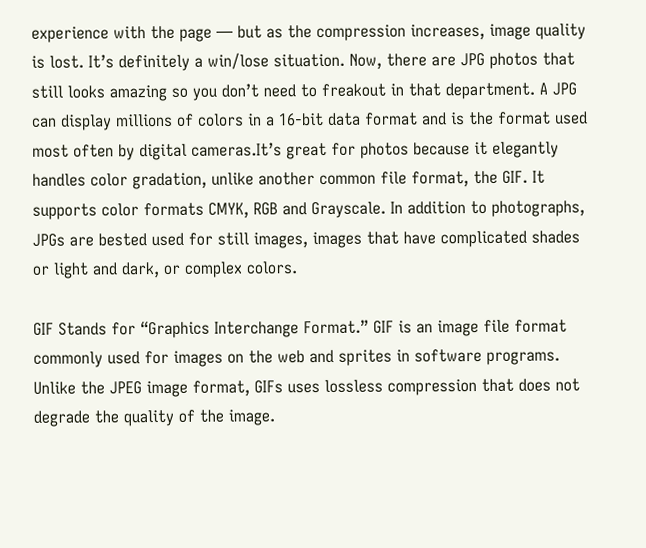experience with the page — but as the compression increases, image quality is lost. It’s definitely a win/lose situation. Now, there are JPG photos that still looks amazing so you don’t need to freakout in that department. A JPG can display millions of colors in a 16-bit data format and is the format used most often by digital cameras.It’s great for photos because it elegantly handles color gradation, unlike another common file format, the GIF. It supports color formats CMYK, RGB and Grayscale. In addition to photographs, JPGs are bested used for still images, images that have complicated shades or light and dark, or complex colors.

GIF Stands for “Graphics Interchange Format.” GIF is an image file format commonly used for images on the web and sprites in software programs. Unlike the JPEG image format, GIFs uses lossless compression that does not degrade the quality of the image.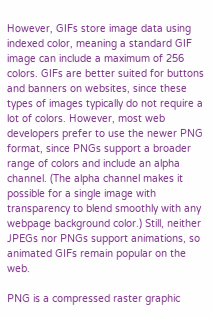However, GIFs store image data using indexed color, meaning a standard GIF image can include a maximum of 256 colors. GIFs are better suited for buttons and banners on websites, since these types of images typically do not require a lot of colors. However, most web developers prefer to use the newer PNG format, since PNGs support a broader range of colors and include an alpha channel. (The alpha channel makes it possible for a single image with transparency to blend smoothly with any webpage background color.) Still, neither JPEGs nor PNGs support animations, so animated GIFs remain popular on the web.

PNG is a compressed raster graphic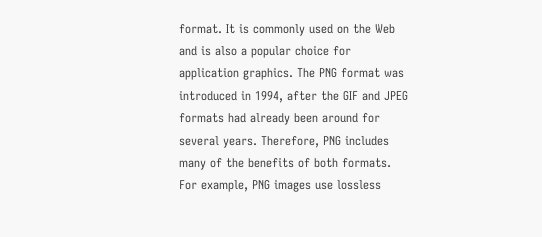format. It is commonly used on the Web and is also a popular choice for application graphics. The PNG format was introduced in 1994, after the GIF and JPEG formats had already been around for several years. Therefore, PNG includes many of the benefits of both formats. For example, PNG images use lossless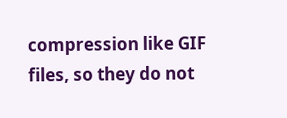compression like GIF files, so they do not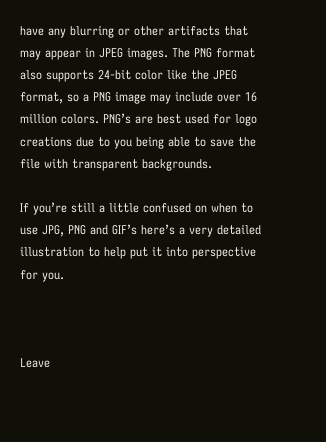have any blurring or other artifacts that may appear in JPEG images. The PNG format also supports 24-bit color like the JPEG format, so a PNG image may include over 16 million colors. PNG’s are best used for logo creations due to you being able to save the file with transparent backgrounds.

If you’re still a little confused on when to use JPG, PNG and GIF’s here’s a very detailed illustration to help put it into perspective for you.



Leave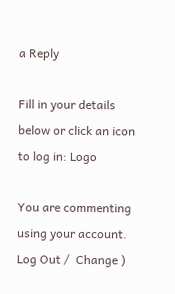a Reply

Fill in your details below or click an icon to log in: Logo

You are commenting using your account. Log Out /  Change )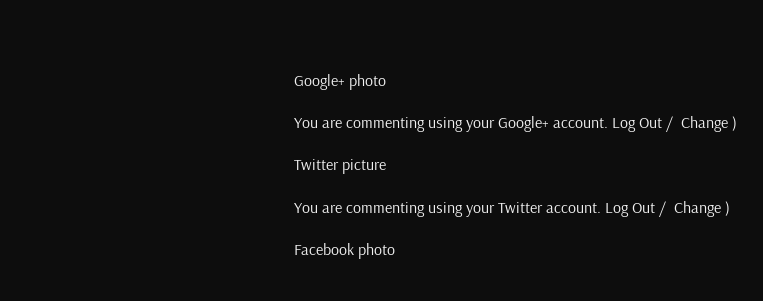Google+ photo

You are commenting using your Google+ account. Log Out /  Change )

Twitter picture

You are commenting using your Twitter account. Log Out /  Change )

Facebook photo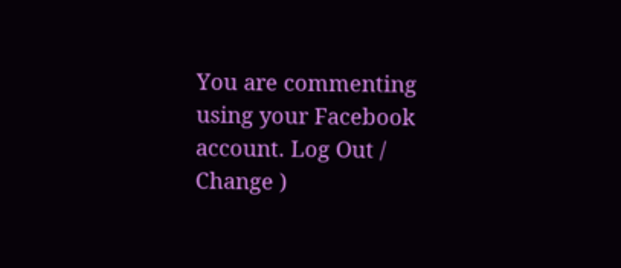You are commenting using your Facebook account. Log Out /  Change )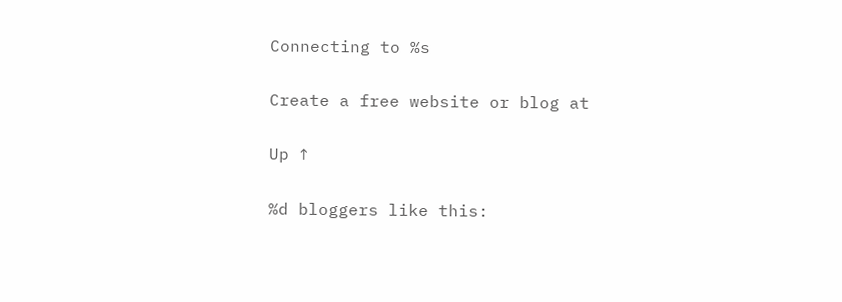Connecting to %s

Create a free website or blog at

Up ↑

%d bloggers like this: